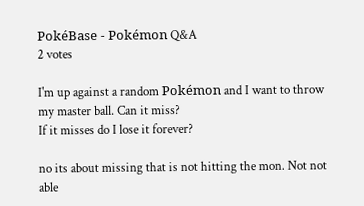PokéBase - Pokémon Q&A
2 votes

I'm up against a random Pokémon and I want to throw my master ball. Can it miss?
If it misses do I lose it forever?

no its about missing that is not hitting the mon. Not not able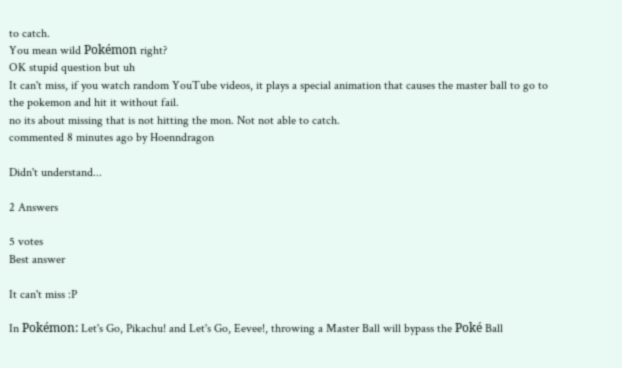to catch.
You mean wild Pokémon right?
OK stupid question but uh
It can't miss, if you watch random YouTube videos, it plays a special animation that causes the master ball to go to the pokemon and hit it without fail.
no its about missing that is not hitting the mon. Not not able to catch.
commented 8 minutes ago by Hoenndragon

Didn't understand...

2 Answers

5 votes
Best answer

It can't miss :P

In Pokémon: Let's Go, Pikachu! and Let's Go, Eevee!, throwing a Master Ball will bypass the Poké Ball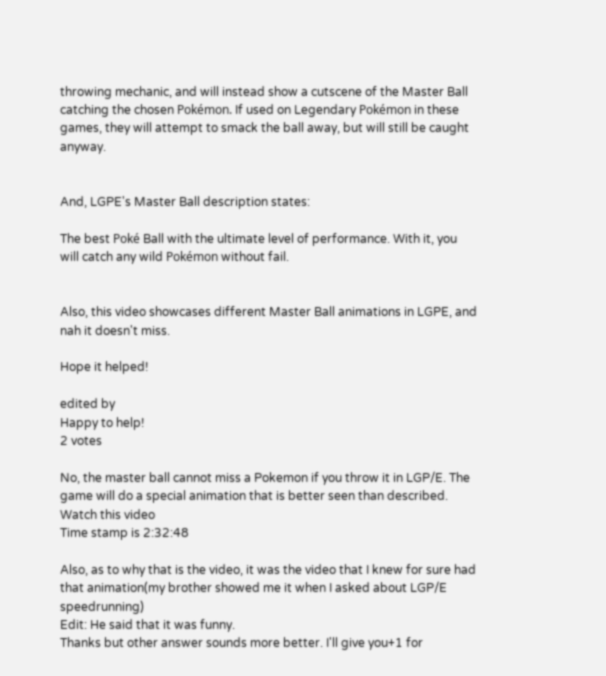throwing mechanic, and will instead show a cutscene of the Master Ball catching the chosen Pokémon. If used on Legendary Pokémon in these games, they will attempt to smack the ball away, but will still be caught anyway.


And, LGPE's Master Ball description states:

The best Poké Ball with the ultimate level of performance. With it, you will catch any wild Pokémon without fail.


Also, this video showcases different Master Ball animations in LGPE, and nah it doesn't miss.

Hope it helped!

edited by
Happy to help!
2 votes

No, the master ball cannot miss a Pokemon if you throw it in LGP/E. The game will do a special animation that is better seen than described.
Watch this video
Time stamp is 2:32:48

Also, as to why that is the video, it was the video that I knew for sure had that animation(my brother showed me it when I asked about LGP/E speedrunning)
Edit: He said that it was funny.
Thanks but other answer sounds more better. I'll give you+1 for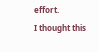effort.
I thought this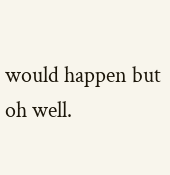would happen but oh well.